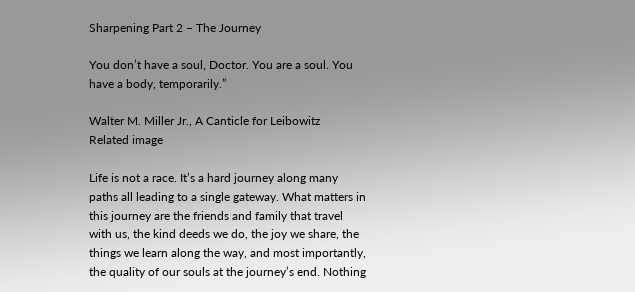Sharpening Part 2 – The Journey

You don’t have a soul, Doctor. You are a soul. You have a body, temporarily.”

Walter M. Miller Jr., A Canticle for Leibowitz
Related image

Life is not a race. It’s a hard journey along many paths all leading to a single gateway. What matters in this journey are the friends and family that travel with us, the kind deeds we do, the joy we share, the things we learn along the way, and most importantly, the quality of our souls at the journey’s end. Nothing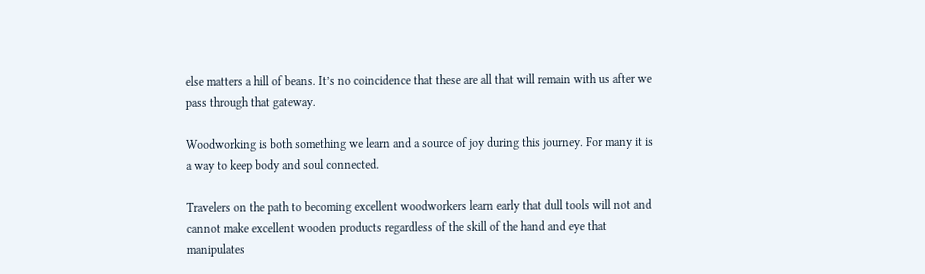else matters a hill of beans. It’s no coincidence that these are all that will remain with us after we pass through that gateway.

Woodworking is both something we learn and a source of joy during this journey. For many it is a way to keep body and soul connected.

Travelers on the path to becoming excellent woodworkers learn early that dull tools will not and cannot make excellent wooden products regardless of the skill of the hand and eye that manipulates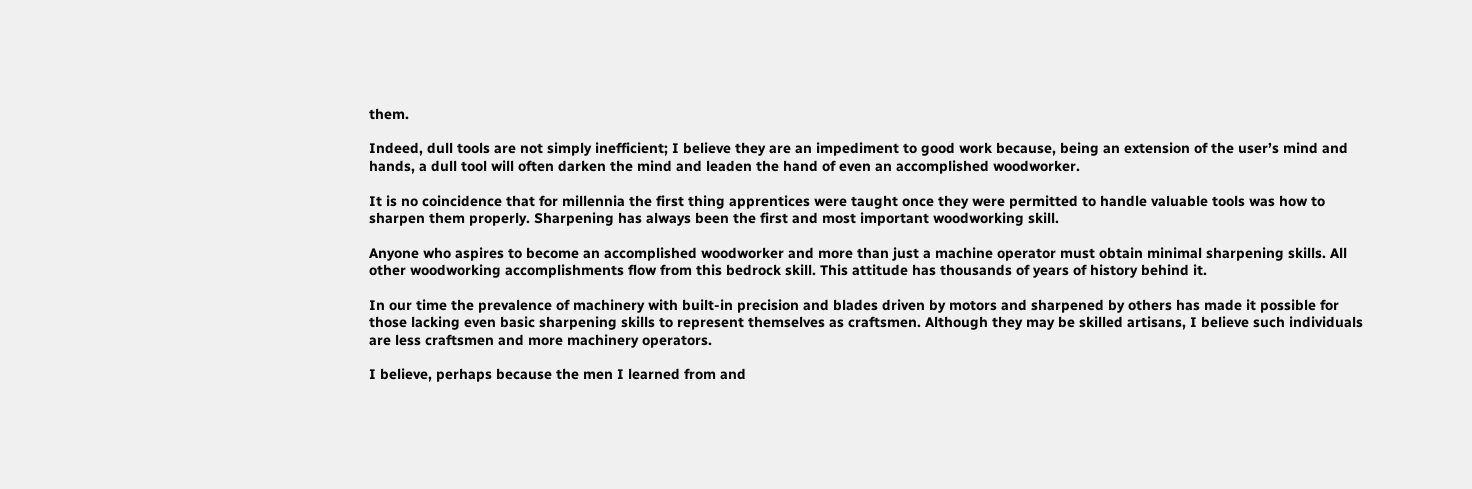them.

Indeed, dull tools are not simply inefficient; I believe they are an impediment to good work because, being an extension of the user’s mind and hands, a dull tool will often darken the mind and leaden the hand of even an accomplished woodworker.

It is no coincidence that for millennia the first thing apprentices were taught once they were permitted to handle valuable tools was how to sharpen them properly. Sharpening has always been the first and most important woodworking skill.

Anyone who aspires to become an accomplished woodworker and more than just a machine operator must obtain minimal sharpening skills. All other woodworking accomplishments flow from this bedrock skill. This attitude has thousands of years of history behind it.

In our time the prevalence of machinery with built-in precision and blades driven by motors and sharpened by others has made it possible for those lacking even basic sharpening skills to represent themselves as craftsmen. Although they may be skilled artisans, I believe such individuals are less craftsmen and more machinery operators.

I believe, perhaps because the men I learned from and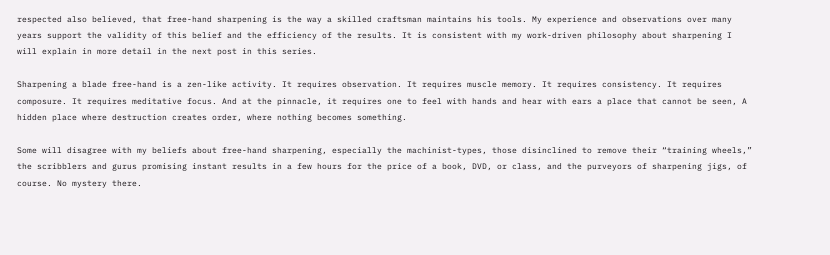respected also believed, that free-hand sharpening is the way a skilled craftsman maintains his tools. My experience and observations over many years support the validity of this belief and the efficiency of the results. It is consistent with my work-driven philosophy about sharpening I will explain in more detail in the next post in this series.

Sharpening a blade free-hand is a zen-like activity. It requires observation. It requires muscle memory. It requires consistency. It requires composure. It requires meditative focus. And at the pinnacle, it requires one to feel with hands and hear with ears a place that cannot be seen, A hidden place where destruction creates order, where nothing becomes something.

Some will disagree with my beliefs about free-hand sharpening, especially the machinist-types, those disinclined to remove their “training wheels,” the scribblers and gurus promising instant results in a few hours for the price of a book, DVD, or class, and the purveyors of sharpening jigs, of course. No mystery there.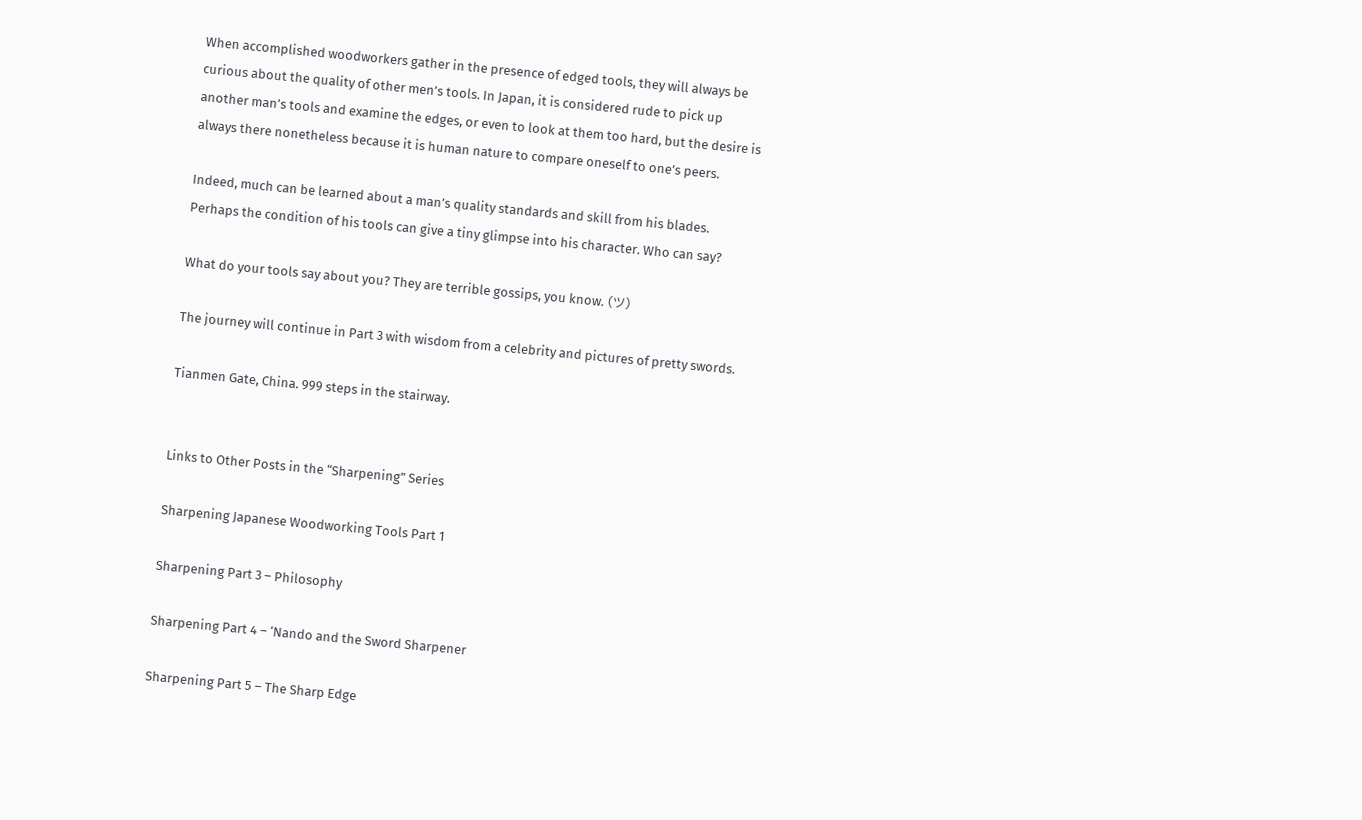When accomplished woodworkers gather in the presence of edged tools, they will always be curious about the quality of other men’s tools. In Japan, it is considered rude to pick up another man’s tools and examine the edges, or even to look at them too hard, but the desire is always there nonetheless because it is human nature to compare oneself to one’s peers.

Indeed, much can be learned about a man’s quality standards and skill from his blades. Perhaps the condition of his tools can give a tiny glimpse into his character. Who can say?

What do your tools say about you? They are terrible gossips, you know. (ツ)

The journey will continue in Part 3 with wisdom from a celebrity and pictures of pretty swords.

Tianmen Gate, China. 999 steps in the stairway.


Links to Other Posts in the “Sharpening” Series

Sharpening Japanese Woodworking Tools Part 1

Sharpening Part 3 – Philosophy

Sharpening Part 4 – ‘Nando and the Sword Sharpener

Sharpening Part 5 – The Sharp Edge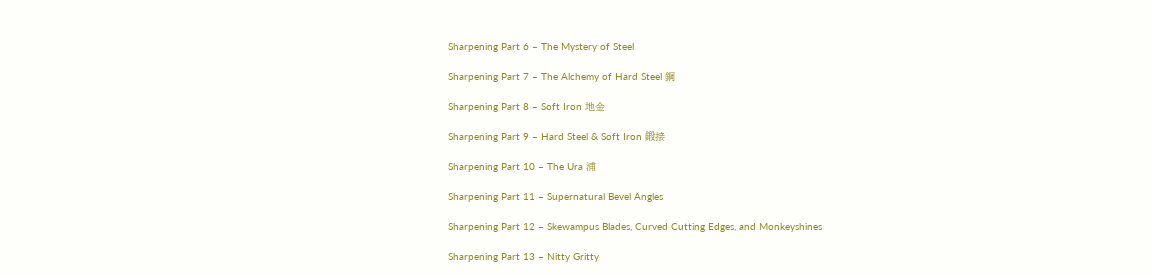Sharpening Part 6 – The Mystery of Steel

Sharpening Part 7 – The Alchemy of Hard Steel 鋼

Sharpening Part 8 – Soft Iron 地金

Sharpening Part 9 – Hard Steel & Soft Iron 鍛接

Sharpening Part 10 – The Ura 浦

Sharpening Part 11 – Supernatural Bevel Angles

Sharpening Part 12 – Skewampus Blades, Curved Cutting Edges, and Monkeyshines

Sharpening Part 13 – Nitty Gritty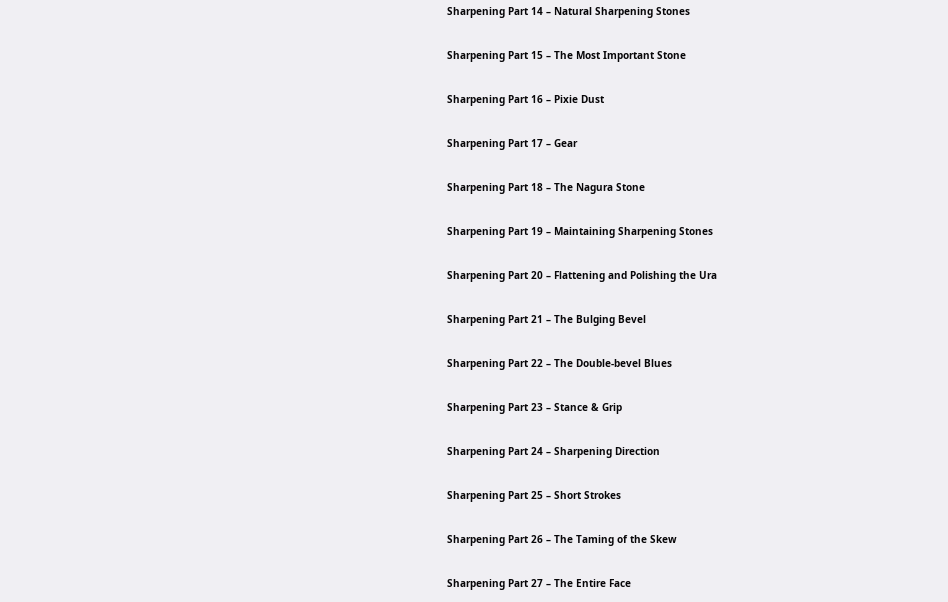Sharpening Part 14 – Natural Sharpening Stones

Sharpening Part 15 – The Most Important Stone

Sharpening Part 16 – Pixie Dust

Sharpening Part 17 – Gear

Sharpening Part 18 – The Nagura Stone

Sharpening Part 19 – Maintaining Sharpening Stones

Sharpening Part 20 – Flattening and Polishing the Ura

Sharpening Part 21 – The Bulging Bevel

Sharpening Part 22 – The Double-bevel Blues

Sharpening Part 23 – Stance & Grip

Sharpening Part 24 – Sharpening Direction

Sharpening Part 25 – Short Strokes

Sharpening Part 26 – The Taming of the Skew

Sharpening Part 27 – The Entire Face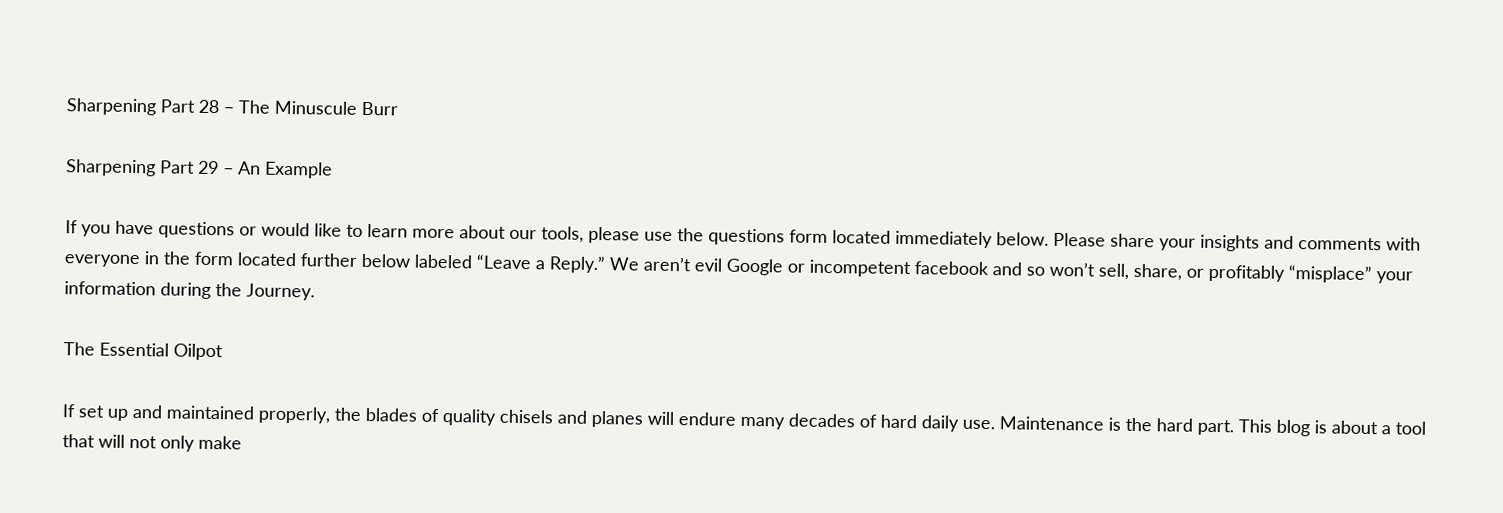Sharpening Part 28 – The Minuscule Burr

Sharpening Part 29 – An Example

If you have questions or would like to learn more about our tools, please use the questions form located immediately below. Please share your insights and comments with everyone in the form located further below labeled “Leave a Reply.” We aren’t evil Google or incompetent facebook and so won’t sell, share, or profitably “misplace” your information during the Journey.

The Essential Oilpot

If set up and maintained properly, the blades of quality chisels and planes will endure many decades of hard daily use. Maintenance is the hard part. This blog is about a tool that will not only make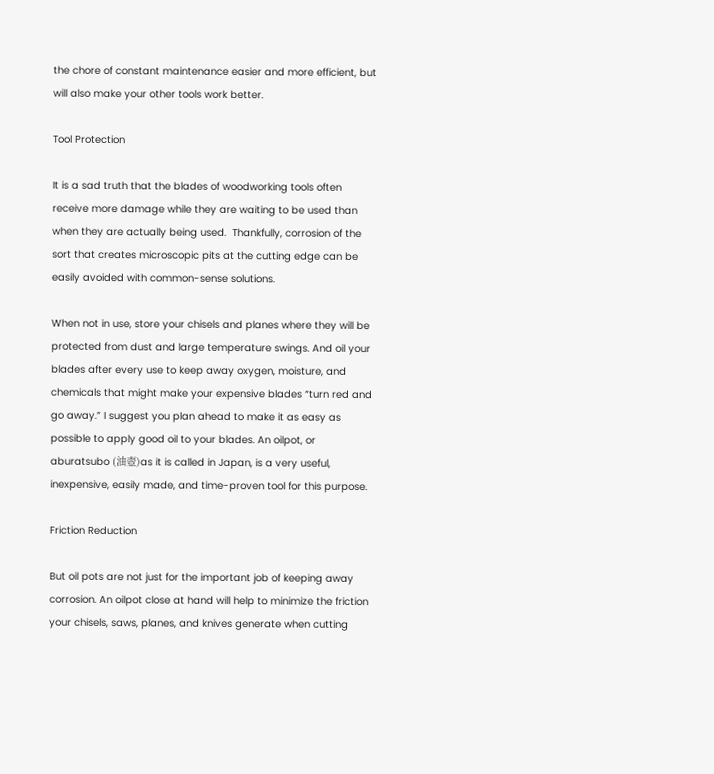the chore of constant maintenance easier and more efficient, but will also make your other tools work better.

Tool Protection

It is a sad truth that the blades of woodworking tools often receive more damage while they are waiting to be used than when they are actually being used.  Thankfully, corrosion of the sort that creates microscopic pits at the cutting edge can be easily avoided with common-sense solutions.

When not in use, store your chisels and planes where they will be protected from dust and large temperature swings. And oil your blades after every use to keep away oxygen, moisture, and chemicals that might make your expensive blades “turn red and go away.” I suggest you plan ahead to make it as easy as possible to apply good oil to your blades. An oilpot, or aburatsubo (油壺)as it is called in Japan, is a very useful, inexpensive, easily made, and time-proven tool for this purpose.

Friction Reduction

But oil pots are not just for the important job of keeping away corrosion. An oilpot close at hand will help to minimize the friction your chisels, saws, planes, and knives generate when cutting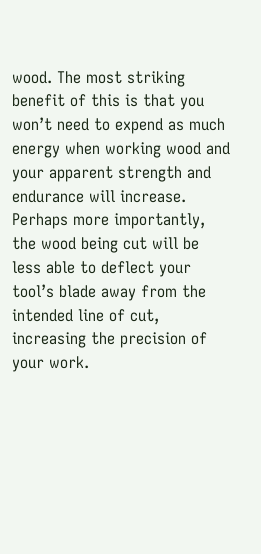wood. The most striking benefit of this is that you won’t need to expend as much energy when working wood and your apparent strength and endurance will increase.  Perhaps more importantly, the wood being cut will be less able to deflect your tool’s blade away from the intended line of cut, increasing the precision of your work.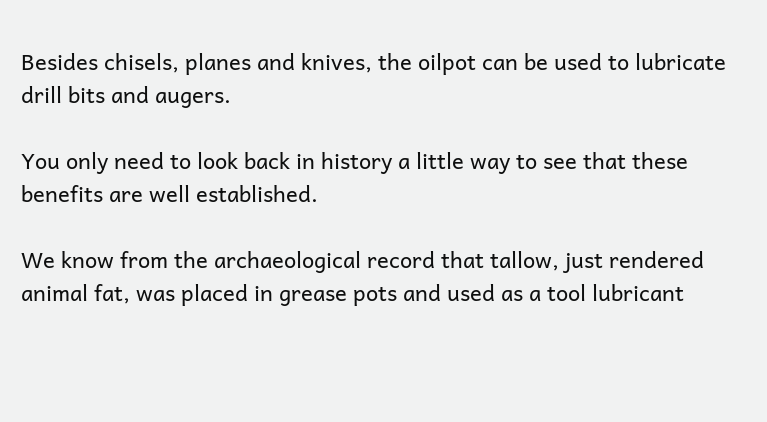Besides chisels, planes and knives, the oilpot can be used to lubricate drill bits and augers.

You only need to look back in history a little way to see that these benefits are well established.

We know from the archaeological record that tallow, just rendered animal fat, was placed in grease pots and used as a tool lubricant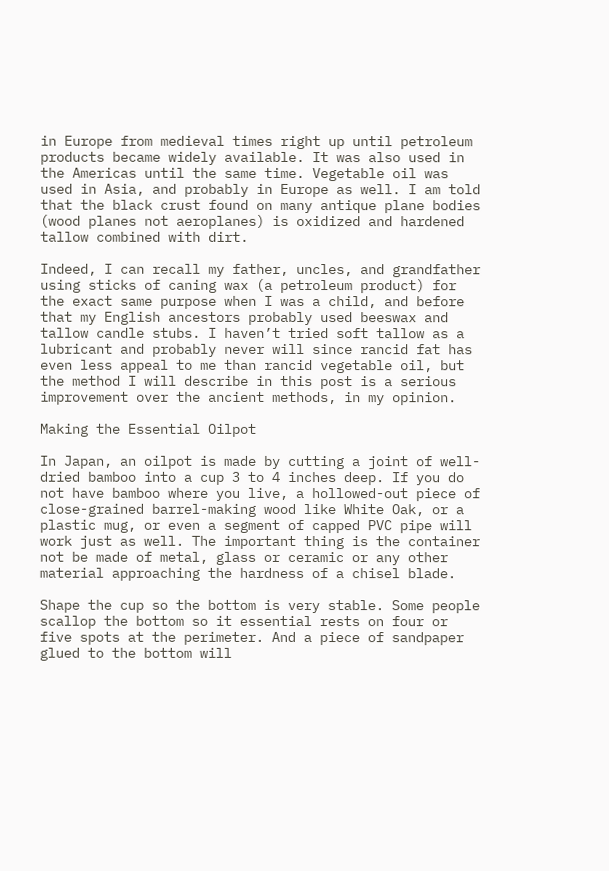in Europe from medieval times right up until petroleum products became widely available. It was also used in the Americas until the same time. Vegetable oil was used in Asia, and probably in Europe as well. I am told that the black crust found on many antique plane bodies (wood planes not aeroplanes) is oxidized and hardened tallow combined with dirt.

Indeed, I can recall my father, uncles, and grandfather using sticks of caning wax (a petroleum product) for the exact same purpose when I was a child, and before that my English ancestors probably used beeswax and tallow candle stubs. I haven’t tried soft tallow as a lubricant and probably never will since rancid fat has even less appeal to me than rancid vegetable oil, but the method I will describe in this post is a serious improvement over the ancient methods, in my opinion.

Making the Essential Oilpot

In Japan, an oilpot is made by cutting a joint of well-dried bamboo into a cup 3 to 4 inches deep. If you do not have bamboo where you live, a hollowed-out piece of close-grained barrel-making wood like White Oak, or a plastic mug, or even a segment of capped PVC pipe will work just as well. The important thing is the container not be made of metal, glass or ceramic or any other material approaching the hardness of a chisel blade.

Shape the cup so the bottom is very stable. Some people scallop the bottom so it essential rests on four or five spots at the perimeter. And a piece of sandpaper glued to the bottom will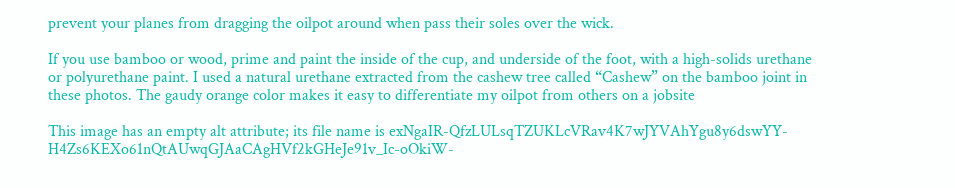prevent your planes from dragging the oilpot around when pass their soles over the wick.

If you use bamboo or wood, prime and paint the inside of the cup, and underside of the foot, with a high-solids urethane or polyurethane paint. I used a natural urethane extracted from the cashew tree called “Cashew” on the bamboo joint in these photos. The gaudy orange color makes it easy to differentiate my oilpot from others on a jobsite

This image has an empty alt attribute; its file name is exNgaIR-QfzLULsqTZUKLcVRav4K7wJYVAhYgu8y6dswYY-H4Zs6KEXo61nQtAUwqGJAaCAgHVf2kGHeJe91v_Ic-oOkiW-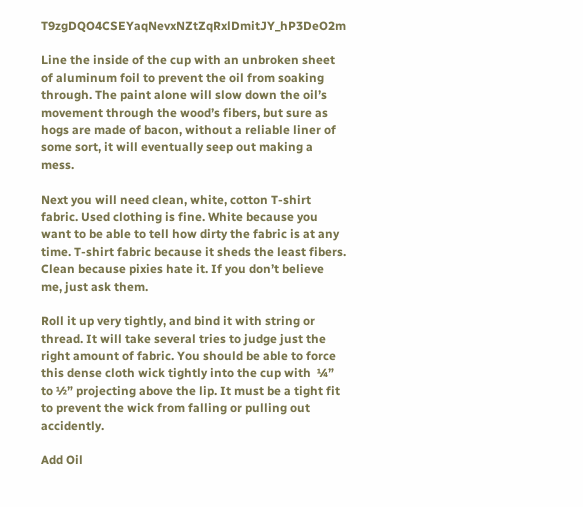T9zgDQO4CSEYaqNevxNZtZqRxlDmitJY_hP3DeO2m

Line the inside of the cup with an unbroken sheet of aluminum foil to prevent the oil from soaking through. The paint alone will slow down the oil’s movement through the wood’s fibers, but sure as hogs are made of bacon, without a reliable liner of some sort, it will eventually seep out making a mess.

Next you will need clean, white, cotton T-shirt fabric. Used clothing is fine. White because you want to be able to tell how dirty the fabric is at any time. T-shirt fabric because it sheds the least fibers. Clean because pixies hate it. If you don’t believe me, just ask them.

Roll it up very tightly, and bind it with string or thread. It will take several tries to judge just the right amount of fabric. You should be able to force this dense cloth wick tightly into the cup with  ¼” to ½” projecting above the lip. It must be a tight fit to prevent the wick from falling or pulling out accidently.

Add Oil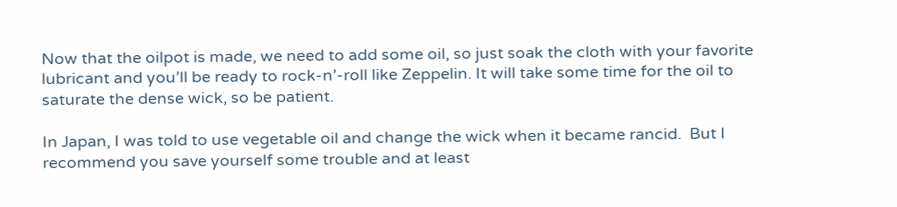Now that the oilpot is made, we need to add some oil, so just soak the cloth with your favorite lubricant and you’ll be ready to rock-n’-roll like Zeppelin. It will take some time for the oil to saturate the dense wick, so be patient.

In Japan, I was told to use vegetable oil and change the wick when it became rancid.  But I recommend you save yourself some trouble and at least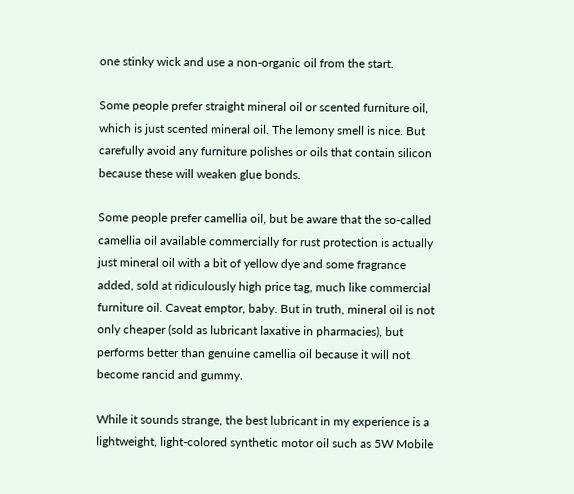one stinky wick and use a non-organic oil from the start.

Some people prefer straight mineral oil or scented furniture oil, which is just scented mineral oil. The lemony smell is nice. But carefully avoid any furniture polishes or oils that contain silicon because these will weaken glue bonds.

Some people prefer camellia oil, but be aware that the so-called camellia oil available commercially for rust protection is actually just mineral oil with a bit of yellow dye and some fragrance added, sold at ridiculously high price tag, much like commercial furniture oil. Caveat emptor, baby. But in truth, mineral oil is not only cheaper (sold as lubricant laxative in pharmacies), but performs better than genuine camellia oil because it will not become rancid and gummy.

While it sounds strange, the best lubricant in my experience is a lightweight, light-colored synthetic motor oil such as 5W Mobile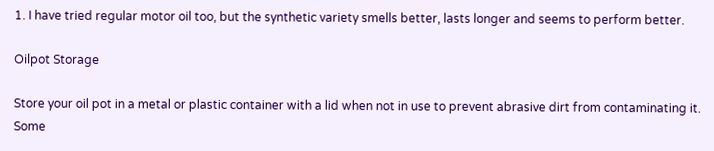1. I have tried regular motor oil too, but the synthetic variety smells better, lasts longer and seems to perform better.

Oilpot Storage

Store your oil pot in a metal or plastic container with a lid when not in use to prevent abrasive dirt from contaminating it. Some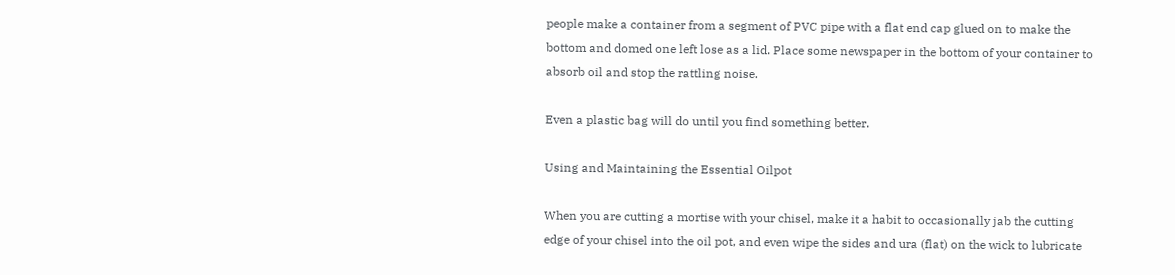people make a container from a segment of PVC pipe with a flat end cap glued on to make the bottom and domed one left lose as a lid. Place some newspaper in the bottom of your container to absorb oil and stop the rattling noise.

Even a plastic bag will do until you find something better.

Using and Maintaining the Essential Oilpot

When you are cutting a mortise with your chisel, make it a habit to occasionally jab the cutting edge of your chisel into the oil pot, and even wipe the sides and ura (flat) on the wick to lubricate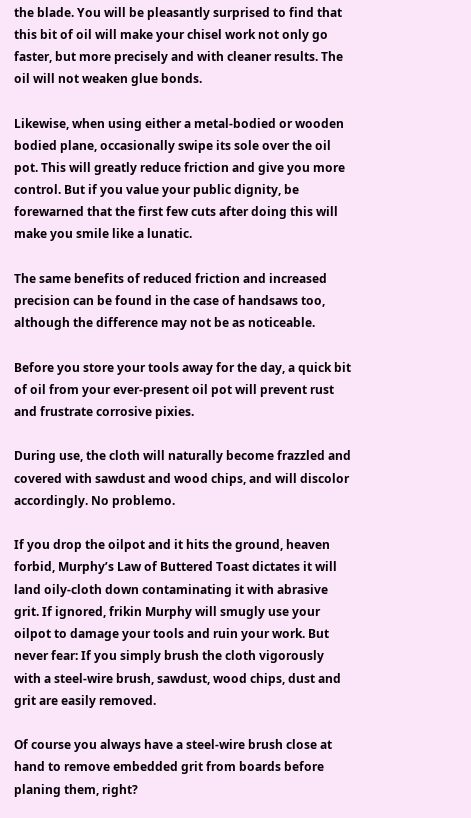the blade. You will be pleasantly surprised to find that this bit of oil will make your chisel work not only go faster, but more precisely and with cleaner results. The oil will not weaken glue bonds.

Likewise, when using either a metal-bodied or wooden bodied plane, occasionally swipe its sole over the oil pot. This will greatly reduce friction and give you more control. But if you value your public dignity, be forewarned that the first few cuts after doing this will make you smile like a lunatic.

The same benefits of reduced friction and increased precision can be found in the case of handsaws too, although the difference may not be as noticeable.

Before you store your tools away for the day, a quick bit of oil from your ever-present oil pot will prevent rust and frustrate corrosive pixies.

During use, the cloth will naturally become frazzled and covered with sawdust and wood chips, and will discolor accordingly. No problemo.

If you drop the oilpot and it hits the ground, heaven forbid, Murphy’s Law of Buttered Toast dictates it will land oily-cloth down contaminating it with abrasive grit. If ignored, frikin Murphy will smugly use your oilpot to damage your tools and ruin your work. But never fear: If you simply brush the cloth vigorously with a steel-wire brush, sawdust, wood chips, dust and grit are easily removed.

Of course you always have a steel-wire brush close at hand to remove embedded grit from boards before planing them, right?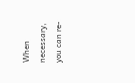When necessary, you can re-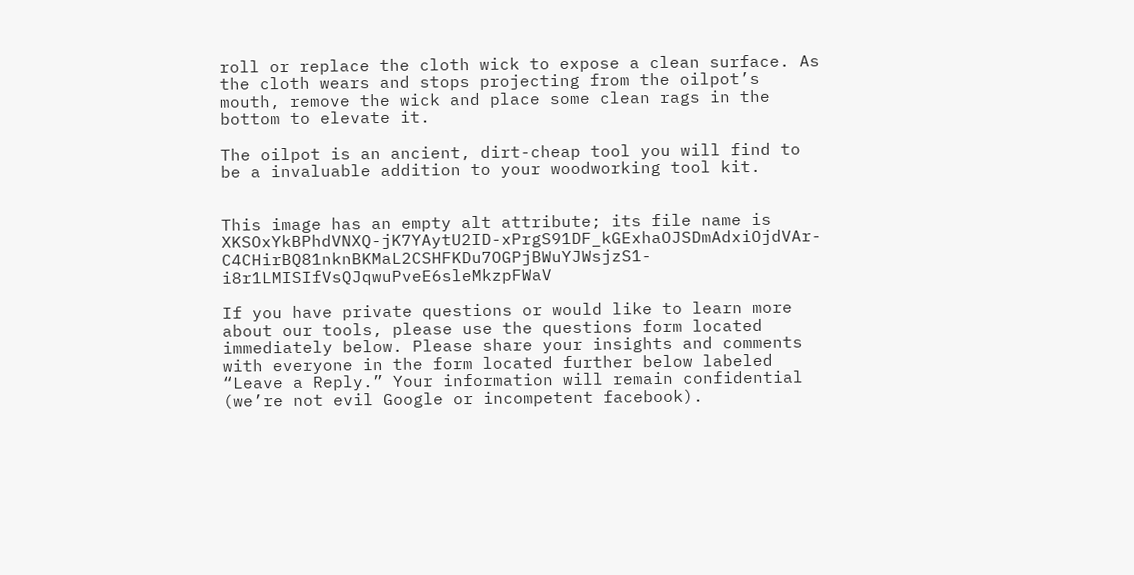roll or replace the cloth wick to expose a clean surface. As the cloth wears and stops projecting from the oilpot’s mouth, remove the wick and place some clean rags in the bottom to elevate it.

The oilpot is an ancient, dirt-cheap tool you will find to be a invaluable addition to your woodworking tool kit.


This image has an empty alt attribute; its file name is XKSOxYkBPhdVNXQ-jK7YAytU2ID-xPrgS91DF_kGExhaOJSDmAdxiOjdVAr-C4CHirBQ81nknBKMaL2CSHFKDu7OGPjBWuYJWsjzS1-i8r1LMISIfVsQJqwuPveE6sleMkzpFWaV

If you have private questions or would like to learn more about our tools, please use the questions form located immediately below. Please share your insights and comments with everyone in the form located further below labeled “Leave a Reply.” Your information will remain confidential (we’re not evil Google or incompetent facebook).